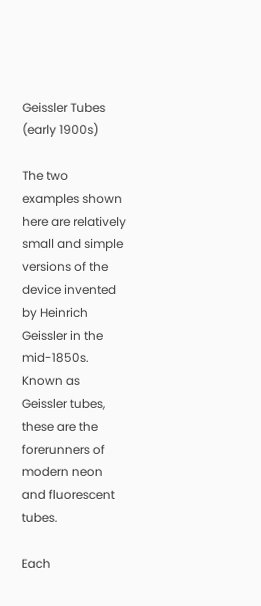Geissler Tubes (early 1900s)

The two examples shown here are relatively small and simple versions of the device invented by Heinrich Geissler in the mid-1850s. Known as Geissler tubes, these are the forerunners of modern neon and fluorescent tubes.

Each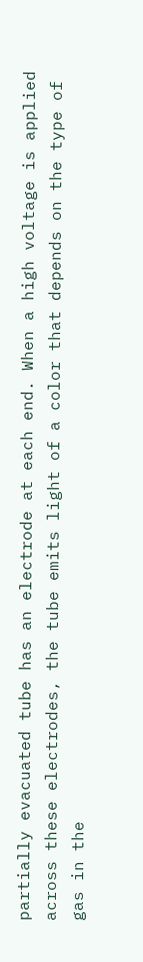partially evacuated tube has an electrode at each end. When a high voltage is applied across these electrodes, the tube emits light of a color that depends on the type of gas in the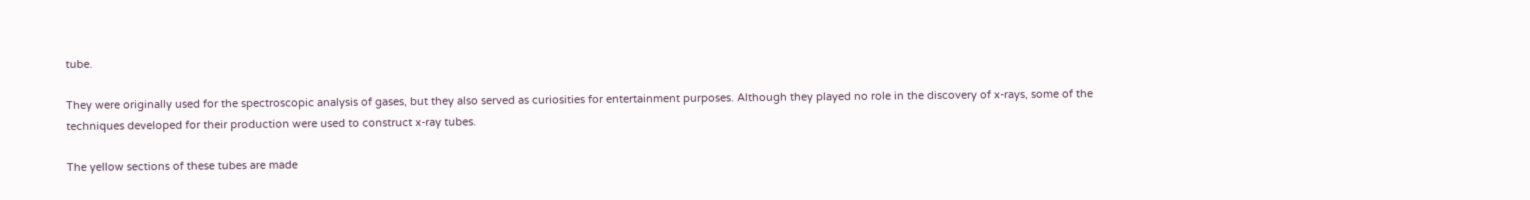tube.

They were originally used for the spectroscopic analysis of gases, but they also served as curiosities for entertainment purposes. Although they played no role in the discovery of x-rays, some of the techniques developed for their production were used to construct x-ray tubes.

The yellow sections of these tubes are made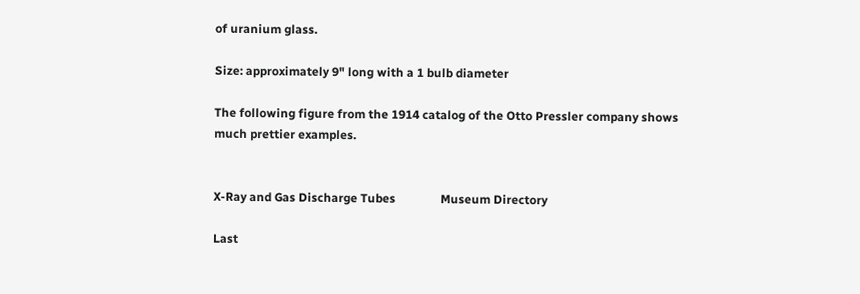of uranium glass.

Size: approximately 9" long with a 1 bulb diameter

The following figure from the 1914 catalog of the Otto Pressler company shows much prettier examples.


X-Ray and Gas Discharge Tubes               Museum Directory

Last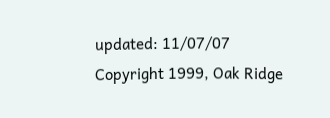updated: 11/07/07
Copyright 1999, Oak Ridge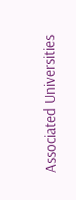Associated Universities